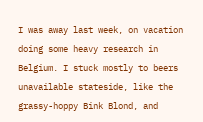I was away last week, on vacation doing some heavy research in Belgium. I stuck mostly to beers unavailable stateside, like the grassy-hoppy Bink Blond, and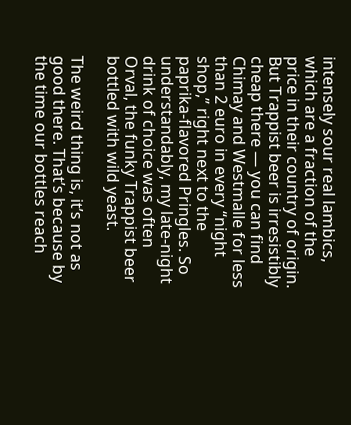intensely sour real lambics, which are a fraction of the price in their country of origin. But Trappist beer is irresistibly cheap there — you can find Chimay and Westmalle for less than 2 euro in every “night shop,” right next to the paprika-flavored Pringles. So understandably, my late-night drink of choice was often Orval, the funky Trappist beer bottled with wild yeast.

The weird thing is, it’s not as good there. That’s because by the time our bottles reach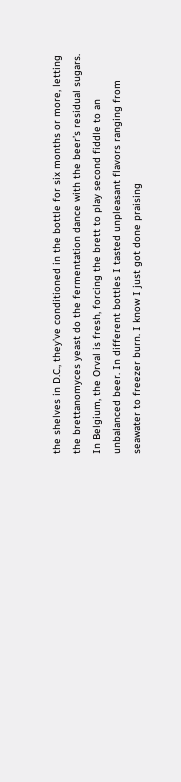the shelves in D.C., they’ve conditioned in the bottle for six months or more, letting the brettanomyces yeast do the fermentation dance with the beer’s residual sugars. In Belgium, the Orval is fresh, forcing the brett to play second fiddle to an unbalanced beer. In different bottles I tasted unpleasant flavors ranging from seawater to freezer burn. I know I just got done praising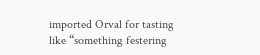imported Orval for tasting like “something festering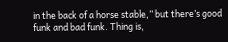in the back of a horse stable,” but there’s good funk and bad funk. Thing is,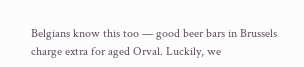Belgians know this too — good beer bars in Brussels charge extra for aged Orval. Luckily, we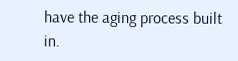have the aging process built in.